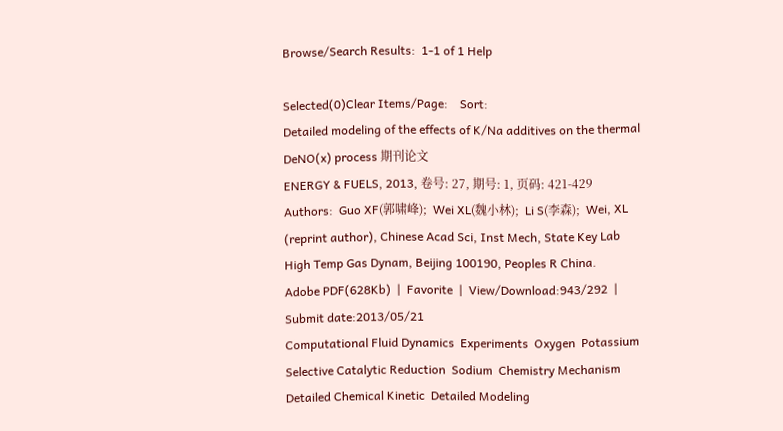Browse/Search Results:  1-1 of 1 Help

Selected(0)Clear Items/Page:    Sort:
Detailed modeling of the effects of K/Na additives on the thermal DeNO(x) process 期刊论文
ENERGY & FUELS, 2013, 卷号: 27, 期号: 1, 页码: 421-429
Authors:  Guo XF(郭啸峰);  Wei XL(魏小林);  Li S(李森);  Wei, XL (reprint author), Chinese Acad Sci, Inst Mech, State Key Lab High Temp Gas Dynam, Beijing 100190, Peoples R China.
Adobe PDF(628Kb)  |  Favorite  |  View/Download:943/292  |  Submit date:2013/05/21
Computational Fluid Dynamics  Experiments  Oxygen  Potassium  Selective Catalytic Reduction  Sodium  Chemistry Mechanism  Detailed Chemical Kinetic  Detailed Modeling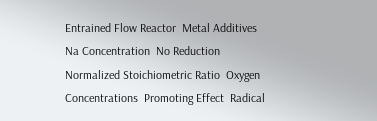Entrained Flow Reactor  Metal Additives  Na Concentration  No Reduction  Normalized Stoichiometric Ratio  Oxygen Concentrations  Promoting Effect  Radical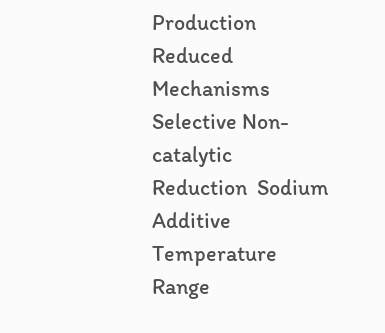Production  Reduced Mechanisms  Selective Non-catalytic Reduction  Sodium Additive  Temperature Range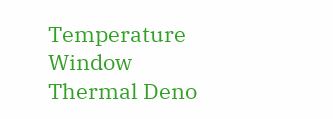Temperature Window  Thermal Deno